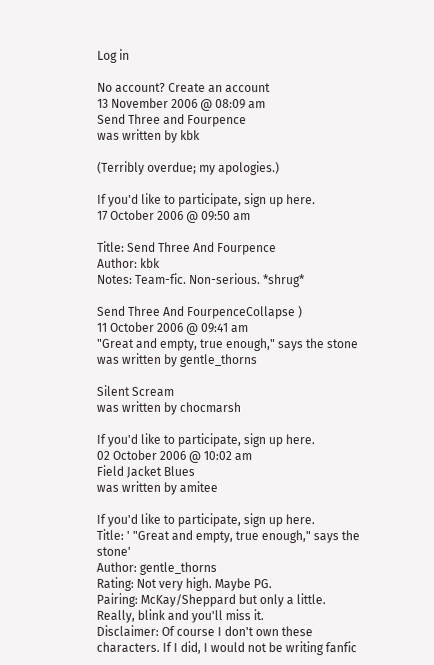Log in

No account? Create an account
13 November 2006 @ 08:09 am
Send Three and Fourpence
was written by kbk

(Terribly overdue; my apologies.)

If you'd like to participate, sign up here.
17 October 2006 @ 09:50 am

Title: Send Three And Fourpence
Author: kbk
Notes: Team-fic. Non-serious. *shrug*

Send Three And FourpenceCollapse )
11 October 2006 @ 09:41 am
"Great and empty, true enough," says the stone
was written by gentle_thorns

Silent Scream
was written by chocmarsh

If you'd like to participate, sign up here.
02 October 2006 @ 10:02 am
Field Jacket Blues
was written by amitee

If you'd like to participate, sign up here.
Title: ' "Great and empty, true enough," says the stone'
Author: gentle_thorns
Rating: Not very high. Maybe PG.
Pairing: McKay/Sheppard but only a little. Really, blink and you'll miss it.
Disclaimer: Of course I don't own these characters. If I did, I would not be writing fanfic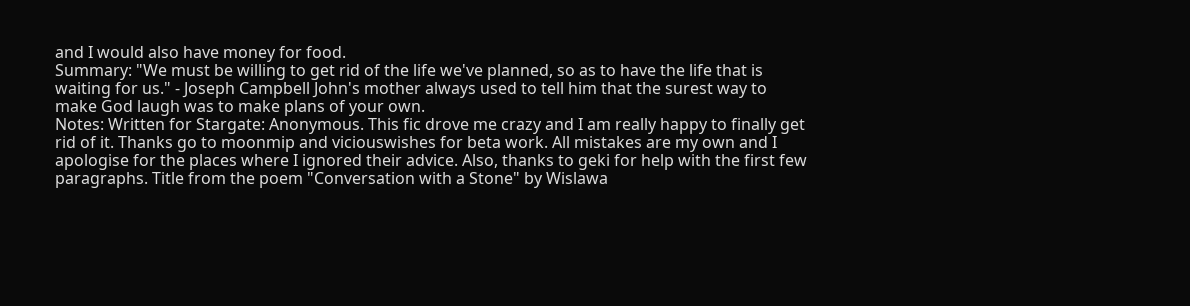and I would also have money for food.
Summary: "We must be willing to get rid of the life we've planned, so as to have the life that is waiting for us." - Joseph Campbell John's mother always used to tell him that the surest way to make God laugh was to make plans of your own.
Notes: Written for Stargate: Anonymous. This fic drove me crazy and I am really happy to finally get rid of it. Thanks go to moonmip and viciouswishes for beta work. All mistakes are my own and I apologise for the places where I ignored their advice. Also, thanks to geki for help with the first few paragraphs. Title from the poem "Conversation with a Stone" by Wislawa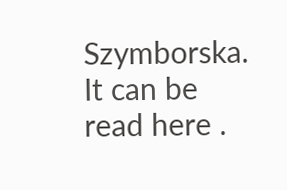Szymborska. It can be read here .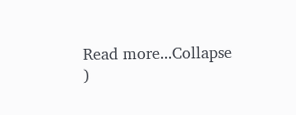Read more...Collapse )